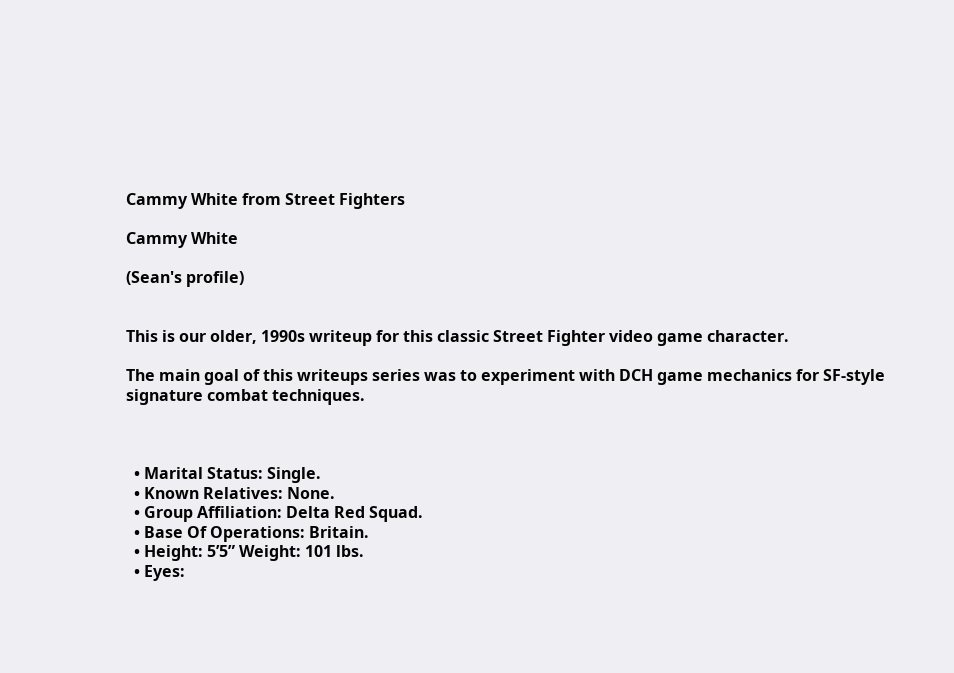Cammy White from Street Fighters

Cammy White

(Sean's profile)


This is our older, 1990s writeup for this classic Street Fighter video game character.

The main goal of this writeups series was to experiment with DCH game mechanics for SF-style signature combat techniques.



  • Marital Status: Single.
  • Known Relatives: None.
  • Group Affiliation: Delta Red Squad.
  • Base Of Operations: Britain.
  • Height: 5’5” Weight: 101 lbs.
  • Eyes: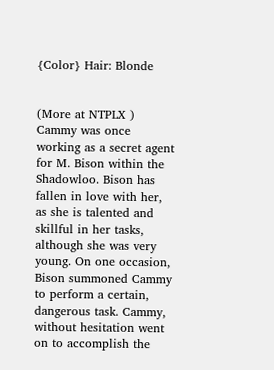{Color} Hair: Blonde


(More at NTPLX )
Cammy was once working as a secret agent for M. Bison within the Shadowloo. Bison has fallen in love with her, as she is talented and skillful in her tasks, although she was very young. On one occasion, Bison summoned Cammy to perform a certain, dangerous task. Cammy, without hesitation went on to accomplish the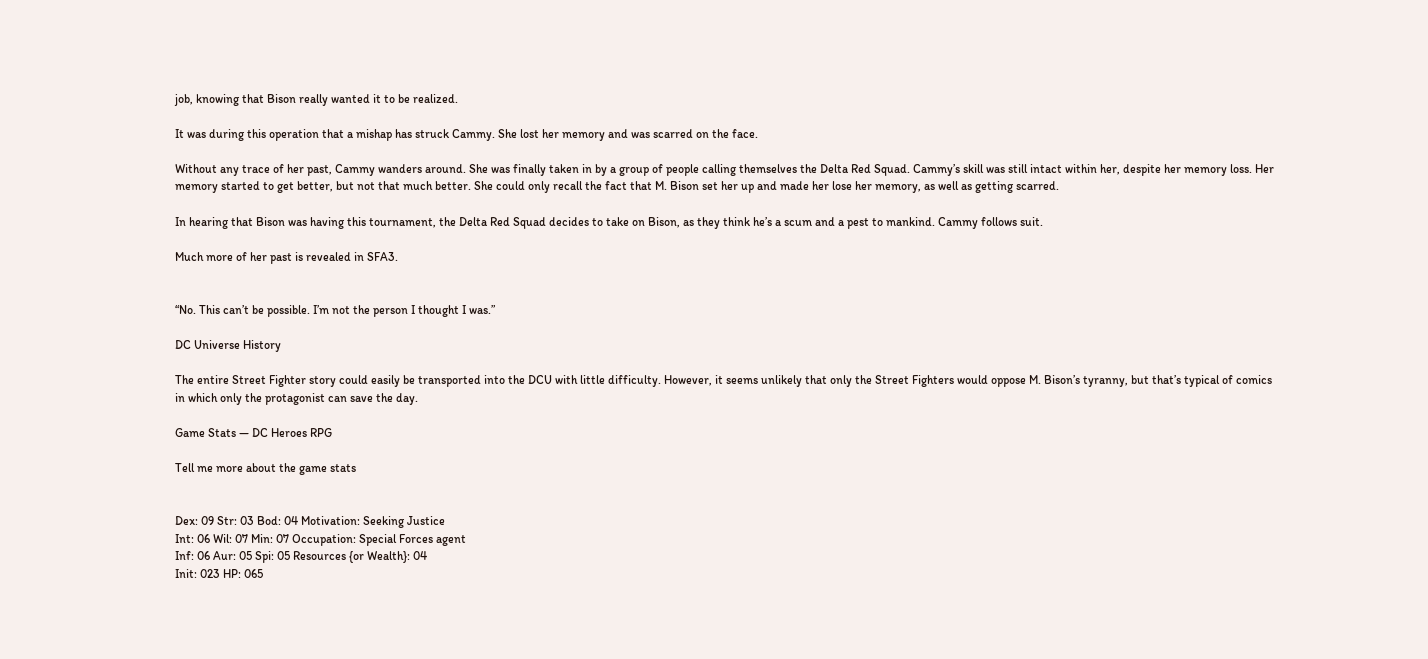job, knowing that Bison really wanted it to be realized.

It was during this operation that a mishap has struck Cammy. She lost her memory and was scarred on the face.

Without any trace of her past, Cammy wanders around. She was finally taken in by a group of people calling themselves the Delta Red Squad. Cammy’s skill was still intact within her, despite her memory loss. Her memory started to get better, but not that much better. She could only recall the fact that M. Bison set her up and made her lose her memory, as well as getting scarred.

In hearing that Bison was having this tournament, the Delta Red Squad decides to take on Bison, as they think he’s a scum and a pest to mankind. Cammy follows suit.

Much more of her past is revealed in SFA3.


“No. This can’t be possible. I’m not the person I thought I was.”

DC Universe History

The entire Street Fighter story could easily be transported into the DCU with little difficulty. However, it seems unlikely that only the Street Fighters would oppose M. Bison’s tyranny, but that’s typical of comics in which only the protagonist can save the day.

Game Stats — DC Heroes RPG

Tell me more about the game stats


Dex: 09 Str: 03 Bod: 04 Motivation: Seeking Justice
Int: 06 Wil: 07 Min: 07 Occupation: Special Forces agent
Inf: 06 Aur: 05 Spi: 05 Resources {or Wealth}: 04
Init: 023 HP: 065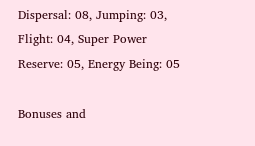Dispersal: 08, Jumping: 03, Flight: 04, Super Power Reserve: 05, Energy Being: 05

Bonuses and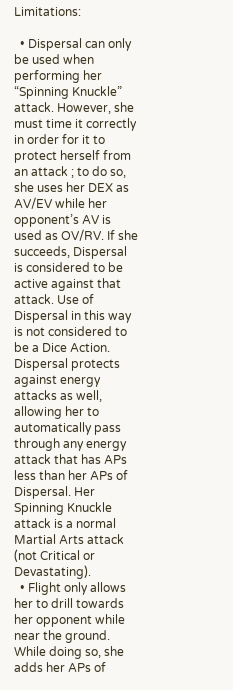Limitations:

  • Dispersal can only be used when performing her “Spinning Knuckle” attack. However, she must time it correctly in order for it to protect herself from an attack ; to do so, she uses her DEX as AV/EV while her opponent’s AV is used as OV/RV. If she succeeds, Dispersal is considered to be active against that attack. Use of Dispersal in this way is not considered to be a Dice Action. Dispersal protects against energy attacks as well, allowing her to automatically pass through any energy attack that has APs less than her APs of Dispersal. Her Spinning Knuckle attack is a normal Martial Arts attack (not Critical or Devastating).
  • Flight only allows her to drill towards her opponent while near the ground. While doing so, she adds her APs of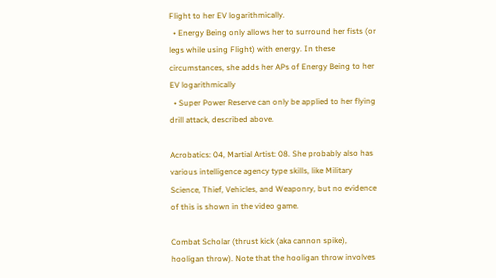Flight to her EV logarithmically.
  • Energy Being only allows her to surround her fists (or legs while using Flight) with energy. In these circumstances, she adds her APs of Energy Being to her EV logarithmically
  • Super Power Reserve can only be applied to her flying drill attack, described above.

Acrobatics: 04, Martial Artist: 08. She probably also has various intelligence agency type skills, like Military Science, Thief, Vehicles, and Weaponry, but no evidence of this is shown in the video game.

Combat Scholar (thrust kick (aka cannon spike), hooligan throw). Note that the hooligan throw involves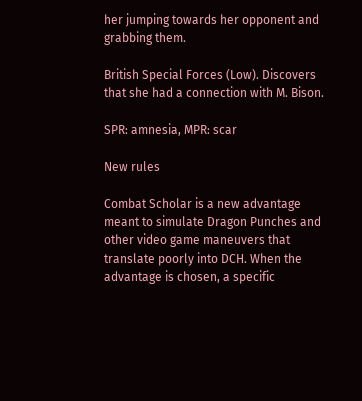her jumping towards her opponent and grabbing them.

British Special Forces (Low). Discovers that she had a connection with M. Bison.

SPR: amnesia, MPR: scar

New rules

Combat Scholar is a new advantage meant to simulate Dragon Punches and other video game maneuvers that translate poorly into DCH. When the advantage is chosen, a specific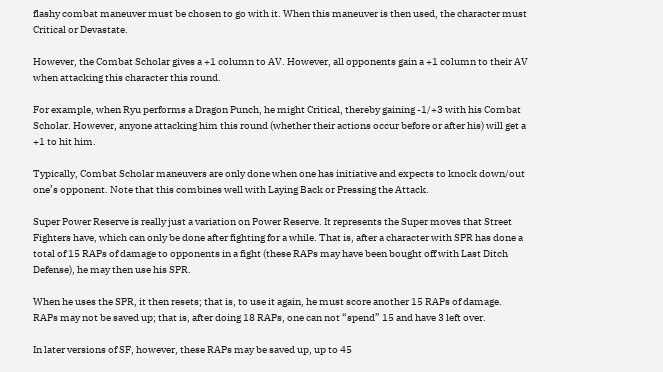flashy combat maneuver must be chosen to go with it. When this maneuver is then used, the character must Critical or Devastate.

However, the Combat Scholar gives a +1 column to AV. However, all opponents gain a +1 column to their AV when attacking this character this round.

For example, when Ryu performs a Dragon Punch, he might Critical, thereby gaining -1/+3 with his Combat Scholar. However, anyone attacking him this round (whether their actions occur before or after his) will get a +1 to hit him.

Typically, Combat Scholar maneuvers are only done when one has initiative and expects to knock down/out one’s opponent. Note that this combines well with Laying Back or Pressing the Attack.

Super Power Reserve is really just a variation on Power Reserve. It represents the Super moves that Street Fighters have, which can only be done after fighting for a while. That is, after a character with SPR has done a total of 15 RAPs of damage to opponents in a fight (these RAPs may have been bought off with Last Ditch Defense), he may then use his SPR.

When he uses the SPR, it then resets; that is, to use it again, he must score another 15 RAPs of damage. RAPs may not be saved up; that is, after doing 18 RAPs, one can not “spend” 15 and have 3 left over.

In later versions of SF, however, these RAPs may be saved up, up to 45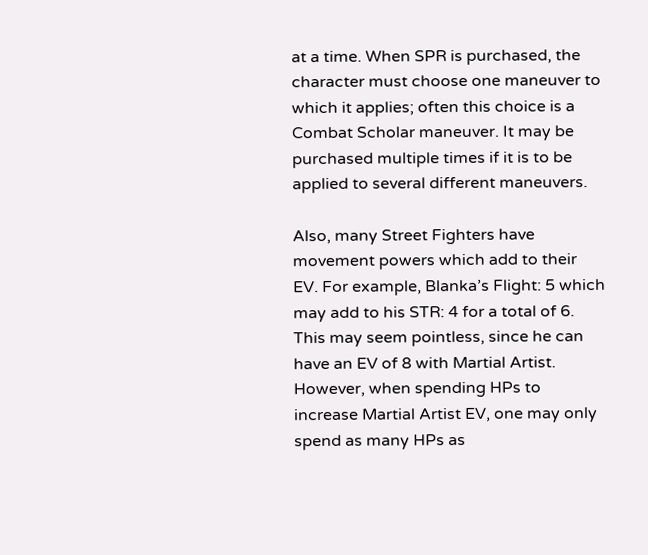at a time. When SPR is purchased, the character must choose one maneuver to which it applies; often this choice is a Combat Scholar maneuver. It may be purchased multiple times if it is to be applied to several different maneuvers.

Also, many Street Fighters have movement powers which add to their EV. For example, Blanka’s Flight: 5 which may add to his STR: 4 for a total of 6. This may seem pointless, since he can have an EV of 8 with Martial Artist. However, when spending HPs to increase Martial Artist EV, one may only spend as many HPs as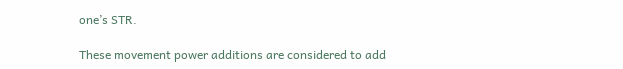one’s STR.

These movement power additions are considered to add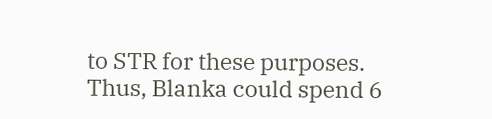to STR for these purposes. Thus, Blanka could spend 6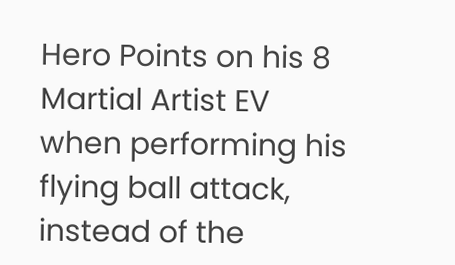Hero Points on his 8 Martial Artist EV when performing his flying ball attack, instead of the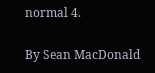normal 4.

By Sean MacDonald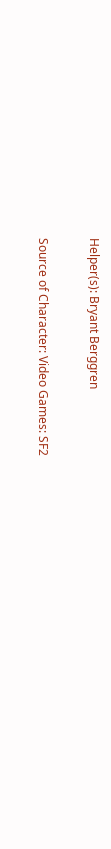Helper(s): Bryant Berggren

Source of Character: Video Games: SF2